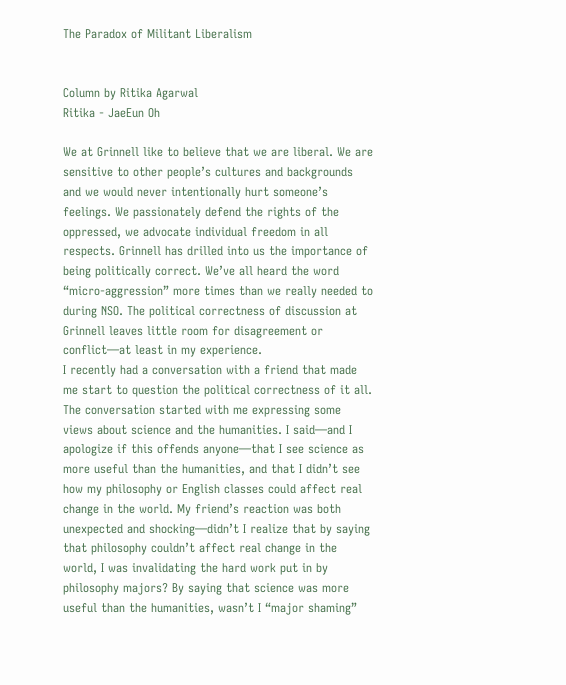The Paradox of Militant Liberalism


Column by Ritika Agarwal
Ritika - JaeEun Oh

We at Grinnell like to believe that we are liberal. We are sensitive to other people’s cultures and backgrounds and we would never intentionally hurt someone’s feelings. We passionately defend the rights of the oppressed, we advocate individual freedom in all respects. Grinnell has drilled into us the importance of being politically correct. We’ve all heard the word “micro-aggression” more times than we really needed to during NSO. The political correctness of discussion at Grinnell leaves little room for disagreement or conflict—at least in my experience.
I recently had a conversation with a friend that made me start to question the political correctness of it all. The conversation started with me expressing some views about science and the humanities. I said—and I apologize if this offends anyone—that I see science as more useful than the humanities, and that I didn’t see how my philosophy or English classes could affect real change in the world. My friend’s reaction was both unexpected and shocking—didn’t I realize that by saying that philosophy couldn’t affect real change in the world, I was invalidating the hard work put in by philosophy majors? By saying that science was more useful than the humanities, wasn’t I “major shaming”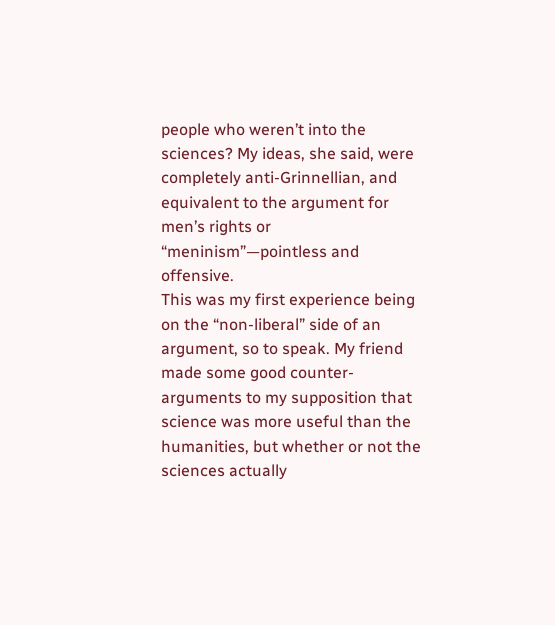people who weren’t into the sciences? My ideas, she said, were completely anti-Grinnellian, and equivalent to the argument for men’s rights or “meninism”—pointless and offensive.
This was my first experience being on the “non-liberal” side of an argument, so to speak. My friend made some good counter-arguments to my supposition that science was more useful than the humanities, but whether or not the sciences actually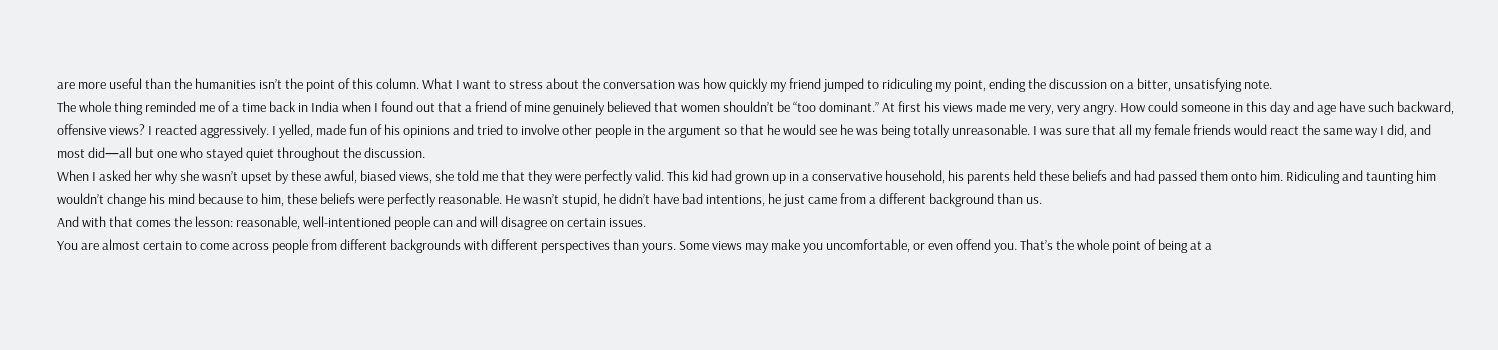are more useful than the humanities isn’t the point of this column. What I want to stress about the conversation was how quickly my friend jumped to ridiculing my point, ending the discussion on a bitter, unsatisfying note.
The whole thing reminded me of a time back in India when I found out that a friend of mine genuinely believed that women shouldn’t be “too dominant.” At first his views made me very, very angry. How could someone in this day and age have such backward, offensive views? I reacted aggressively. I yelled, made fun of his opinions and tried to involve other people in the argument so that he would see he was being totally unreasonable. I was sure that all my female friends would react the same way I did, and most did—all but one who stayed quiet throughout the discussion.
When I asked her why she wasn’t upset by these awful, biased views, she told me that they were perfectly valid. This kid had grown up in a conservative household, his parents held these beliefs and had passed them onto him. Ridiculing and taunting him wouldn’t change his mind because to him, these beliefs were perfectly reasonable. He wasn’t stupid, he didn’t have bad intentions, he just came from a different background than us.
And with that comes the lesson: reasonable, well-intentioned people can and will disagree on certain issues.
You are almost certain to come across people from different backgrounds with different perspectives than yours. Some views may make you uncomfortable, or even offend you. That’s the whole point of being at a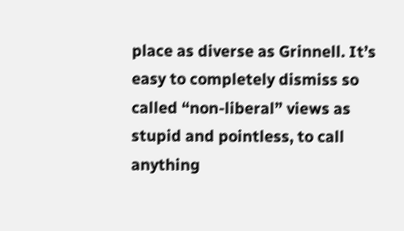place as diverse as Grinnell. It’s easy to completely dismiss so called “non-liberal” views as stupid and pointless, to call anything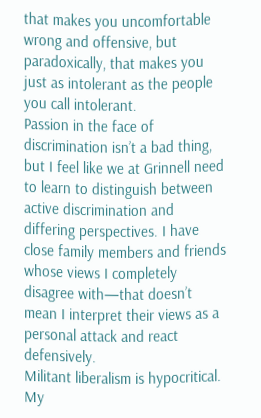that makes you uncomfortable wrong and offensive, but paradoxically, that makes you just as intolerant as the people you call intolerant.
Passion in the face of discrimination isn’t a bad thing, but I feel like we at Grinnell need to learn to distinguish between active discrimination and differing perspectives. I have close family members and friends whose views I completely disagree with—that doesn’t mean I interpret their views as a personal attack and react defensively.
Militant liberalism is hypocritical. My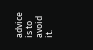advice is to avoid it.